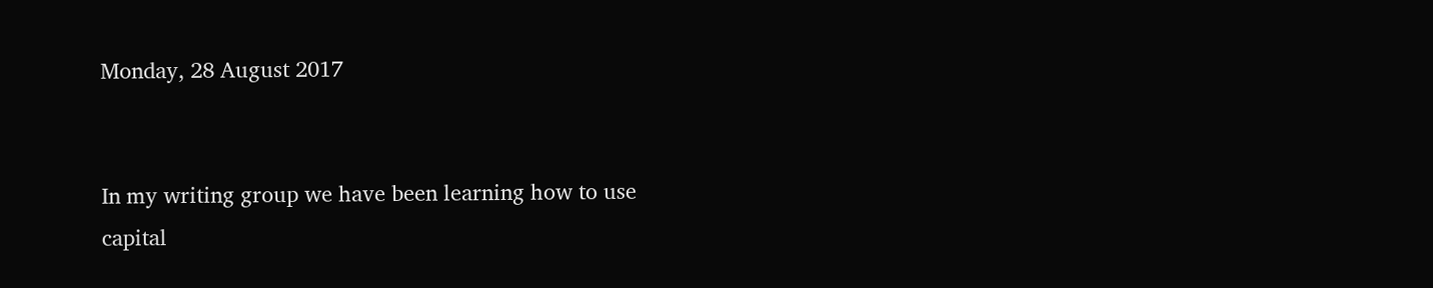Monday, 28 August 2017


In my writing group we have been learning how to use capital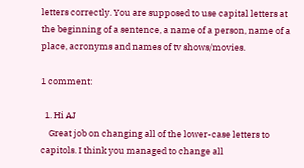letters correctly. You are supposed to use capital letters at the beginning of a sentence, a name of a person, name of a place, acronyms and names of tv shows/movies.

1 comment:

  1. Hi AJ
    Great job on changing all of the lower-case letters to capitols. I think you managed to change all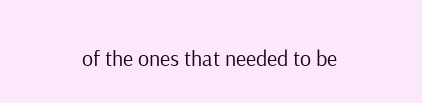of the ones that needed to be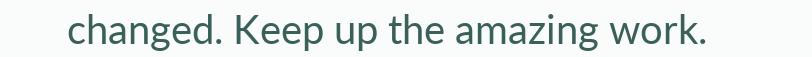changed. Keep up the amazing work.